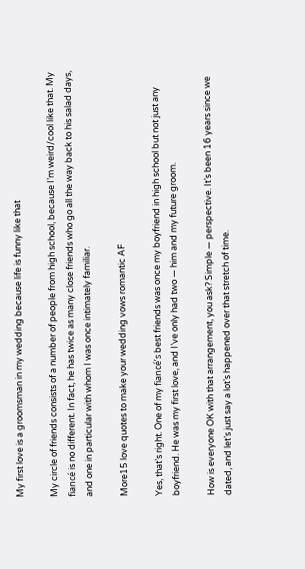My first love is a groomsman in my wedding because life is funny like that

My circle of friends consists of a number of people from high school, because I’m weird/cool like that. My fiancé is no different. In fact, he has twice as many close friends who go all the way back to his salad days, and one in particular with whom I was once intimately familiar.

More15 love quotes to make your wedding vows romantic AF

Yes, that’s right. One of my fiancé’s best friends was once my boyfriend in high school but not just any boyfriend. He was my first love, and I’ve only had two — him and my future groom.

How is everyone OK with that arrangement, you ask? Simple — perspective. It’s been 16 years since we dated, and let’s just say a lot’s happened over that stretch of time.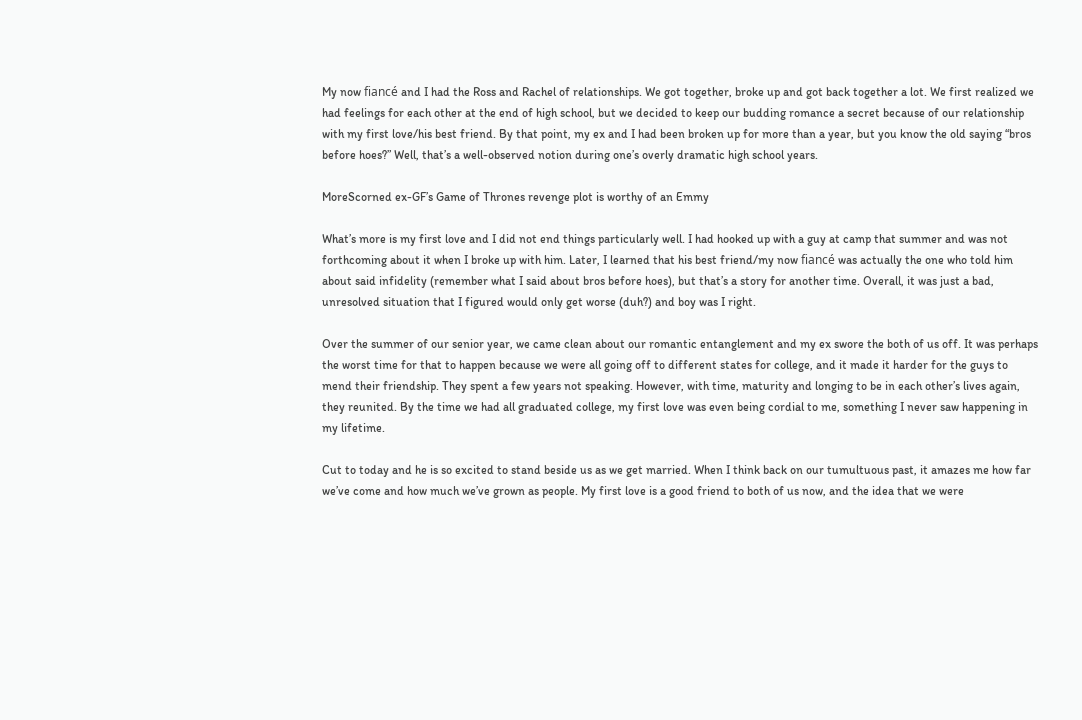My now fiancé and I had the Ross and Rachel of relationships. We got together, broke up and got back together a lot. We first realized we had feelings for each other at the end of high school, but we decided to keep our budding romance a secret because of our relationship with my first love/his best friend. By that point, my ex and I had been broken up for more than a year, but you know the old saying “bros before hoes?” Well, that’s a well-observed notion during one’s overly dramatic high school years.

MoreScorned ex-GF’s Game of Thrones revenge plot is worthy of an Emmy

What’s more is my first love and I did not end things particularly well. I had hooked up with a guy at camp that summer and was not forthcoming about it when I broke up with him. Later, I learned that his best friend/my now fiancé was actually the one who told him about said infidelity (remember what I said about bros before hoes), but that’s a story for another time. Overall, it was just a bad, unresolved situation that I figured would only get worse (duh?) and boy was I right.

Over the summer of our senior year, we came clean about our romantic entanglement and my ex swore the both of us off. It was perhaps the worst time for that to happen because we were all going off to different states for college, and it made it harder for the guys to mend their friendship. They spent a few years not speaking. However, with time, maturity and longing to be in each other’s lives again, they reunited. By the time we had all graduated college, my first love was even being cordial to me, something I never saw happening in my lifetime.

Cut to today and he is so excited to stand beside us as we get married. When I think back on our tumultuous past, it amazes me how far we’ve come and how much we’ve grown as people. My first love is a good friend to both of us now, and the idea that we were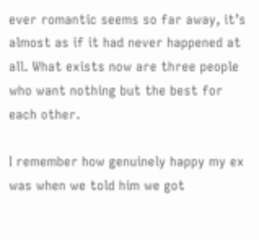ever romantic seems so far away, it’s almost as if it had never happened at all. What exists now are three people who want nothing but the best for each other.

I remember how genuinely happy my ex was when we told him we got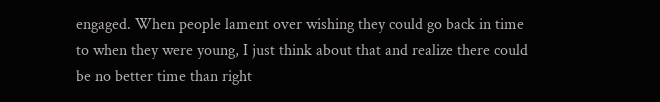engaged. When people lament over wishing they could go back in time to when they were young, I just think about that and realize there could be no better time than right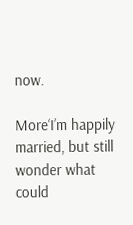now.

More‘I’m happily married, but still wonder what could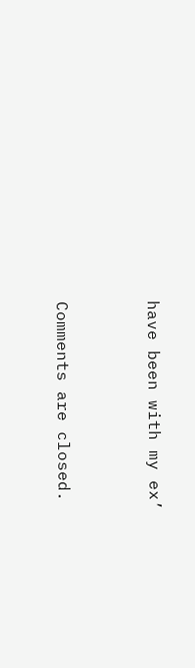have been with my ex’


Comments are closed.